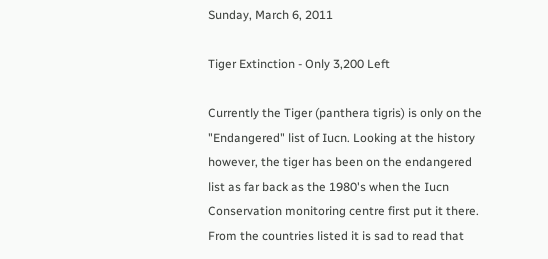Sunday, March 6, 2011

Tiger Extinction - Only 3,200 Left

Currently the Tiger (panthera tigris) is only on the "Endangered" list of Iucn. Looking at the history however, the tiger has been on the endangered list as far back as the 1980's when the Iucn Conservation monitoring centre first put it there. From the countries listed it is sad to read that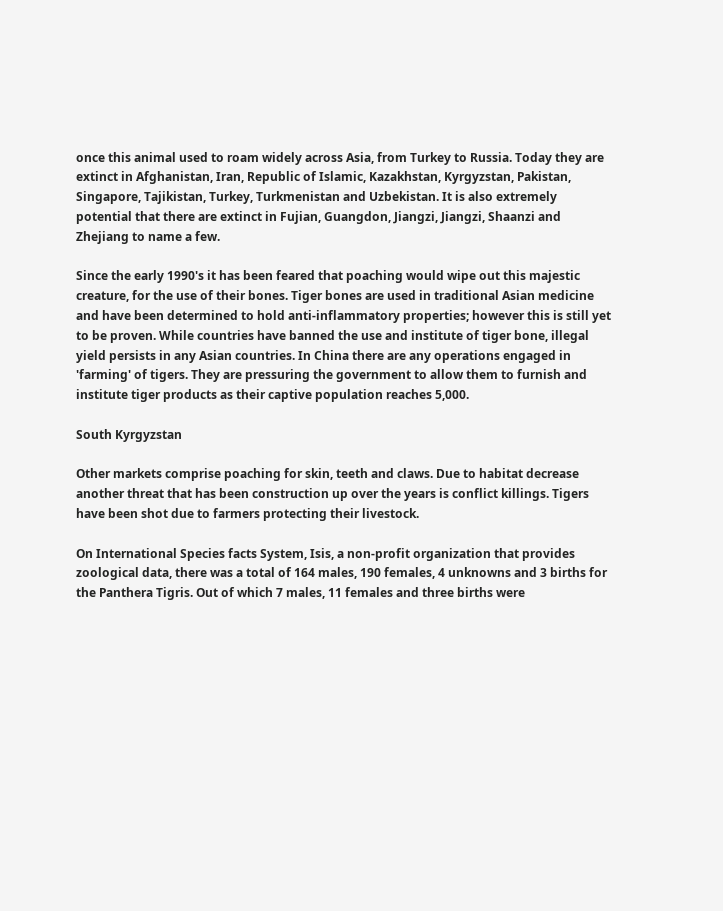once this animal used to roam widely across Asia, from Turkey to Russia. Today they are extinct in Afghanistan, Iran, Republic of Islamic, Kazakhstan, Kyrgyzstan, Pakistan, Singapore, Tajikistan, Turkey, Turkmenistan and Uzbekistan. It is also extremely potential that there are extinct in Fujian, Guangdon, Jiangzi, Jiangzi, Shaanzi and Zhejiang to name a few.

Since the early 1990's it has been feared that poaching would wipe out this majestic creature, for the use of their bones. Tiger bones are used in traditional Asian medicine and have been determined to hold anti-inflammatory properties; however this is still yet to be proven. While countries have banned the use and institute of tiger bone, illegal yield persists in any Asian countries. In China there are any operations engaged in 'farming' of tigers. They are pressuring the government to allow them to furnish and institute tiger products as their captive population reaches 5,000.

South Kyrgyzstan

Other markets comprise poaching for skin, teeth and claws. Due to habitat decrease another threat that has been construction up over the years is conflict killings. Tigers have been shot due to farmers protecting their livestock.

On International Species facts System, Isis, a non-profit organization that provides zoological data, there was a total of 164 males, 190 females, 4 unknowns and 3 births for the Panthera Tigris. Out of which 7 males, 11 females and three births were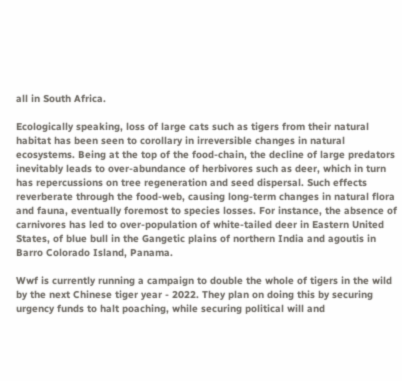all in South Africa.

Ecologically speaking, loss of large cats such as tigers from their natural habitat has been seen to corollary in irreversible changes in natural ecosystems. Being at the top of the food-chain, the decline of large predators inevitably leads to over-abundance of herbivores such as deer, which in turn has repercussions on tree regeneration and seed dispersal. Such effects reverberate through the food-web, causing long-term changes in natural flora and fauna, eventually foremost to species losses. For instance, the absence of carnivores has led to over-population of white-tailed deer in Eastern United States, of blue bull in the Gangetic plains of northern India and agoutis in Barro Colorado Island, Panama.

Wwf is currently running a campaign to double the whole of tigers in the wild by the next Chinese tiger year - 2022. They plan on doing this by securing urgency funds to halt poaching, while securing political will and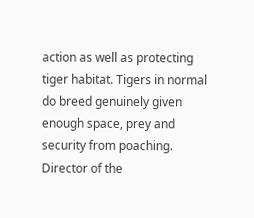action as well as protecting tiger habitat. Tigers in normal do breed genuinely given enough space, prey and security from poaching. Director of the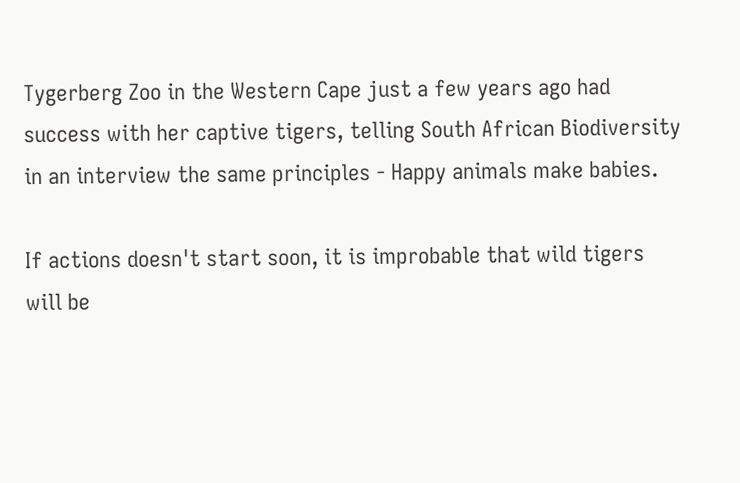Tygerberg Zoo in the Western Cape just a few years ago had success with her captive tigers, telling South African Biodiversity in an interview the same principles - Happy animals make babies.

If actions doesn't start soon, it is improbable that wild tigers will be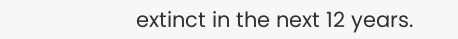extinct in the next 12 years.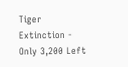Tiger Extinction - Only 3,200 Left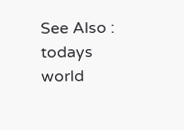See Also : todays world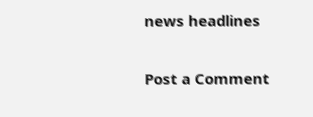news headlines


Post a Comment